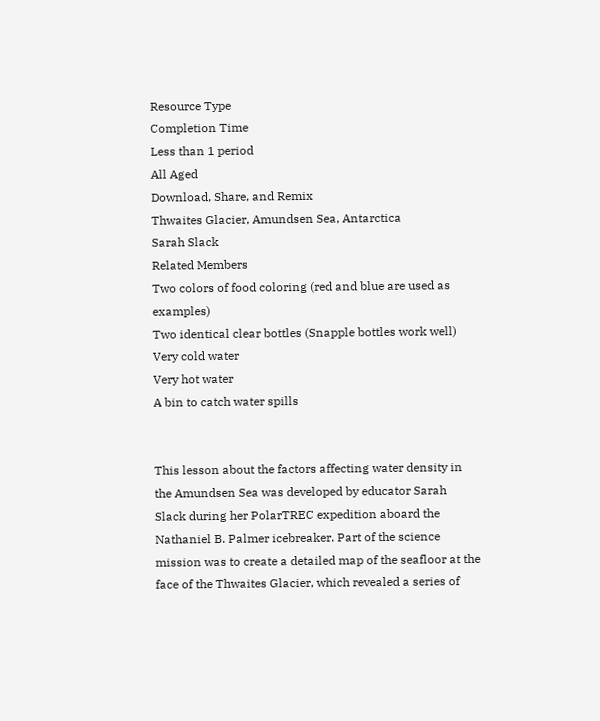Resource Type
Completion Time
Less than 1 period
All Aged
Download, Share, and Remix
Thwaites Glacier, Amundsen Sea, Antarctica
Sarah Slack
Related Members
Two colors of food coloring (red and blue are used as examples)
Two identical clear bottles (Snapple bottles work well)
Very cold water
Very hot water
A bin to catch water spills


This lesson about the factors affecting water density in the Amundsen Sea was developed by educator Sarah Slack during her PolarTREC expedition aboard the Nathaniel B. Palmer icebreaker. Part of the science mission was to create a detailed map of the seafloor at the face of the Thwaites Glacier, which revealed a series of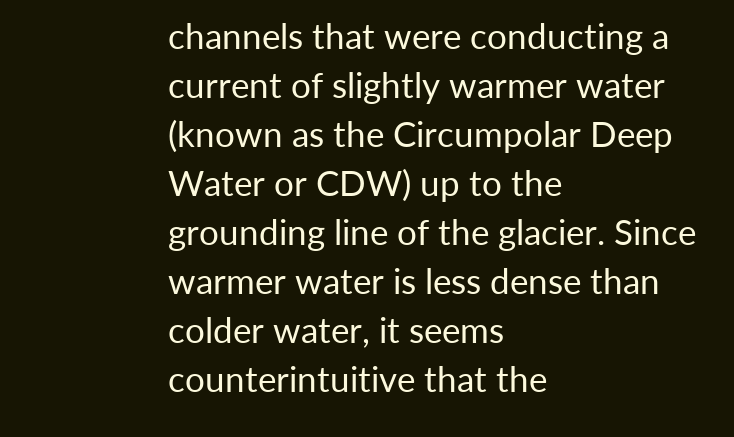channels that were conducting a current of slightly warmer water (known as the Circumpolar Deep Water or CDW) up to the grounding line of the glacier. Since warmer water is less dense than colder water, it seems counterintuitive that the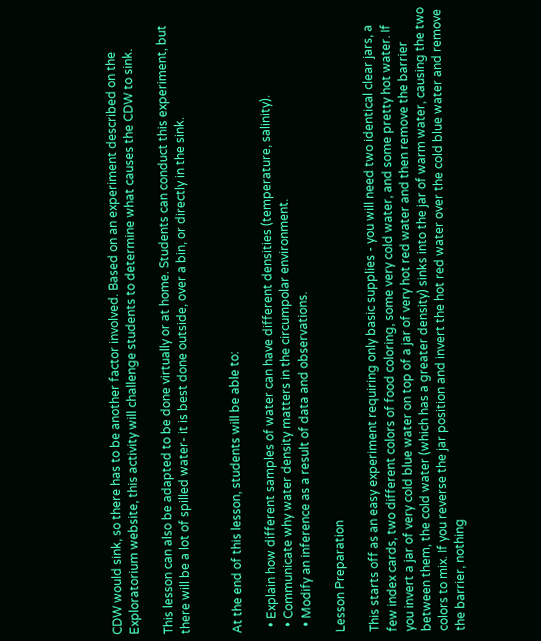CDW would sink, so there has to be another factor involved. Based on an experiment described on the Exploratorium website, this activity will challenge students to determine what causes the CDW to sink.

This lesson can also be adapted to be done virtually or at home. Students can conduct this experiment, but there will be a lot of spilled water- it is best done outside, over a bin, or directly in the sink.


At the end of this lesson, students will be able to:

  • Explain how different samples of water can have different densities (temperature, salinity).
  • Communicate why water density matters in the circumpolar environment.
  • Modify an inference as a result of data and observations.

Lesson Preparation

This starts off as an easy experiment requiring only basic supplies - you will need two identical clear jars, a few index cards, two different colors of food coloring, some very cold water, and some pretty hot water. If you invert a jar of very cold blue water on top of a jar of very hot red water and then remove the barrier between them, the cold water (which has a greater density) sinks into the jar of warm water, causing the two colors to mix. If you reverse the jar position and invert the hot red water over the cold blue water and remove the barrier, nothing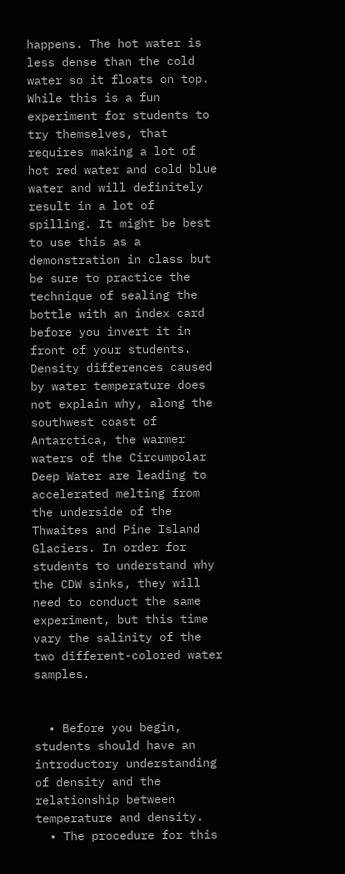happens. The hot water is less dense than the cold water so it floats on top. While this is a fun experiment for students to try themselves, that requires making a lot of hot red water and cold blue water and will definitely result in a lot of spilling. It might be best to use this as a demonstration in class but be sure to practice the technique of sealing the bottle with an index card before you invert it in front of your students. Density differences caused by water temperature does not explain why, along the southwest coast of Antarctica, the warmer waters of the Circumpolar Deep Water are leading to accelerated melting from the underside of the Thwaites and Pine Island Glaciers. In order for students to understand why the CDW sinks, they will need to conduct the same experiment, but this time vary the salinity of the two different-colored water samples.


  • Before you begin, students should have an introductory understanding of density and the relationship between temperature and density.
  • The procedure for this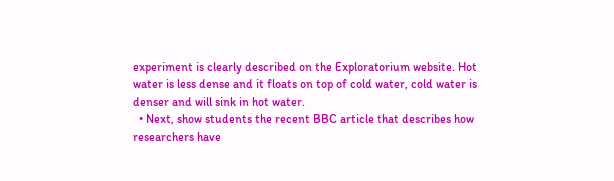experiment is clearly described on the Exploratorium website. Hot water is less dense and it floats on top of cold water, cold water is denser and will sink in hot water.
  • Next, show students the recent BBC article that describes how researchers have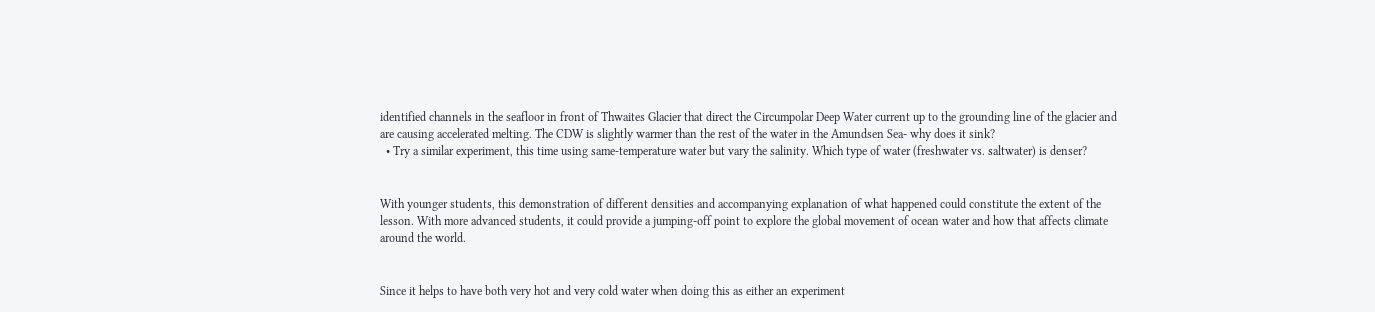identified channels in the seafloor in front of Thwaites Glacier that direct the Circumpolar Deep Water current up to the grounding line of the glacier and are causing accelerated melting. The CDW is slightly warmer than the rest of the water in the Amundsen Sea- why does it sink?
  • Try a similar experiment, this time using same-temperature water but vary the salinity. Which type of water (freshwater vs. saltwater) is denser?


With younger students, this demonstration of different densities and accompanying explanation of what happened could constitute the extent of the lesson. With more advanced students, it could provide a jumping-off point to explore the global movement of ocean water and how that affects climate around the world.


Since it helps to have both very hot and very cold water when doing this as either an experiment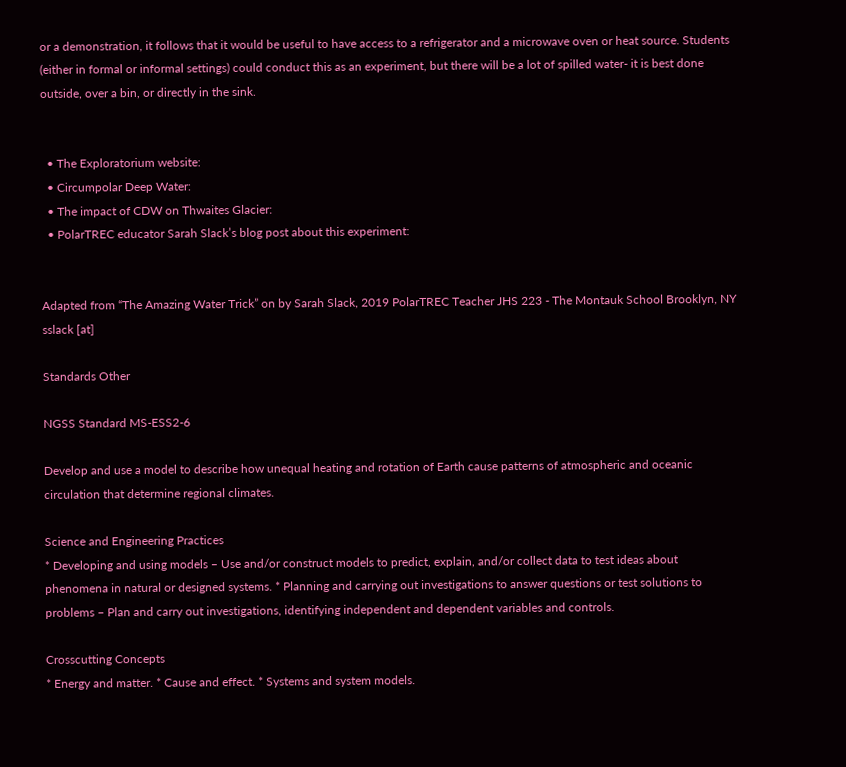or a demonstration, it follows that it would be useful to have access to a refrigerator and a microwave oven or heat source. Students (either in formal or informal settings) could conduct this as an experiment, but there will be a lot of spilled water- it is best done outside, over a bin, or directly in the sink.


  • The Exploratorium website:
  • Circumpolar Deep Water:
  • The impact of CDW on Thwaites Glacier:
  • PolarTREC educator Sarah Slack’s blog post about this experiment:


Adapted from “The Amazing Water Trick” on by Sarah Slack, 2019 PolarTREC Teacher JHS 223 - The Montauk School Brooklyn, NY sslack [at]

Standards Other

NGSS Standard MS-ESS2-6

Develop and use a model to describe how unequal heating and rotation of Earth cause patterns of atmospheric and oceanic circulation that determine regional climates.

Science and Engineering Practices
* Developing and using models – Use and/or construct models to predict, explain, and/or collect data to test ideas about phenomena in natural or designed systems. * Planning and carrying out investigations to answer questions or test solutions to problems – Plan and carry out investigations, identifying independent and dependent variables and controls.

Crosscutting Concepts
* Energy and matter. * Cause and effect. * Systems and system models.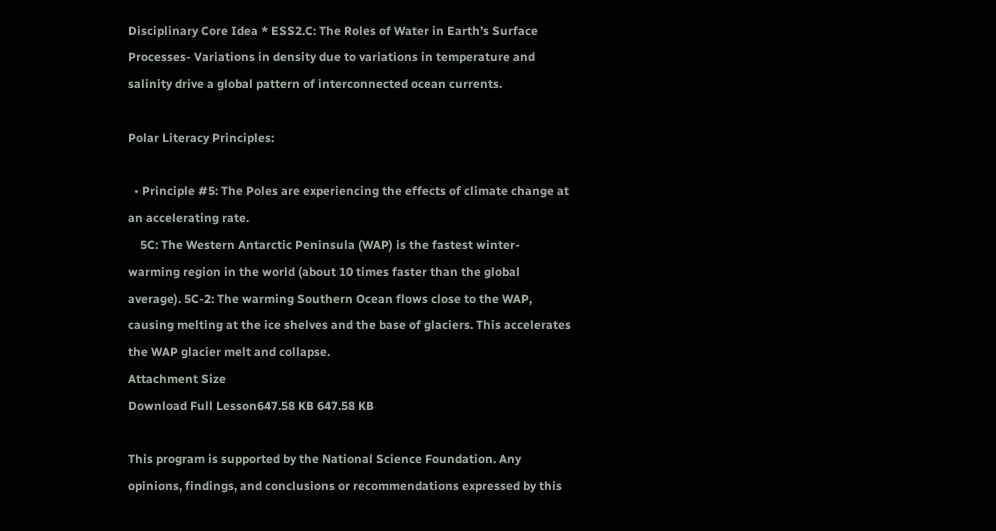Disciplinary Core Idea * ESS2.C: The Roles of Water in Earth’s Surface Processes- Variations in density due to variations in temperature and salinity drive a global pattern of interconnected ocean currents.

Polar Literacy Principles:

  • Principle #5: The Poles are experiencing the effects of climate change at an accelerating rate.
    5C: The Western Antarctic Peninsula (WAP) is the fastest winter-warming region in the world (about 10 times faster than the global average). 5C-2: The warming Southern Ocean flows close to the WAP, causing melting at the ice shelves and the base of glaciers. This accelerates the WAP glacier melt and collapse.
Attachment Size
Download Full Lesson647.58 KB 647.58 KB

This program is supported by the National Science Foundation. Any opinions, findings, and conclusions or recommendations expressed by this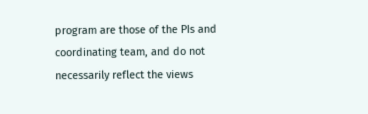program are those of the PIs and coordinating team, and do not necessarily reflect the views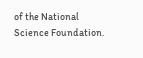of the National Science Foundation.